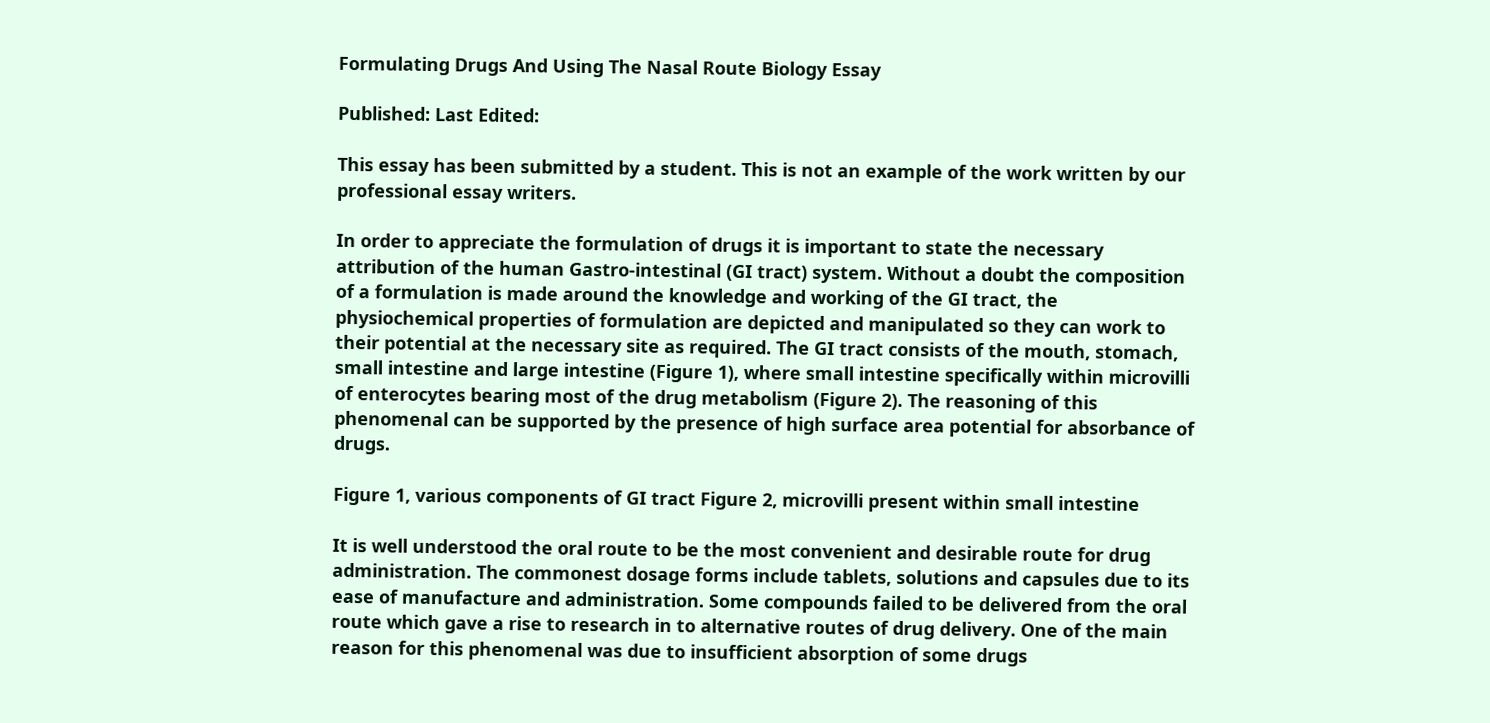Formulating Drugs And Using The Nasal Route Biology Essay

Published: Last Edited:

This essay has been submitted by a student. This is not an example of the work written by our professional essay writers.

In order to appreciate the formulation of drugs it is important to state the necessary attribution of the human Gastro-intestinal (GI tract) system. Without a doubt the composition of a formulation is made around the knowledge and working of the GI tract, the physiochemical properties of formulation are depicted and manipulated so they can work to their potential at the necessary site as required. The GI tract consists of the mouth, stomach, small intestine and large intestine (Figure 1), where small intestine specifically within microvilli of enterocytes bearing most of the drug metabolism (Figure 2). The reasoning of this phenomenal can be supported by the presence of high surface area potential for absorbance of drugs.

Figure 1, various components of GI tract Figure 2, microvilli present within small intestine

It is well understood the oral route to be the most convenient and desirable route for drug administration. The commonest dosage forms include tablets, solutions and capsules due to its ease of manufacture and administration. Some compounds failed to be delivered from the oral route which gave a rise to research in to alternative routes of drug delivery. One of the main reason for this phenomenal was due to insufficient absorption of some drugs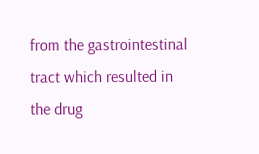from the gastrointestinal tract which resulted in the drug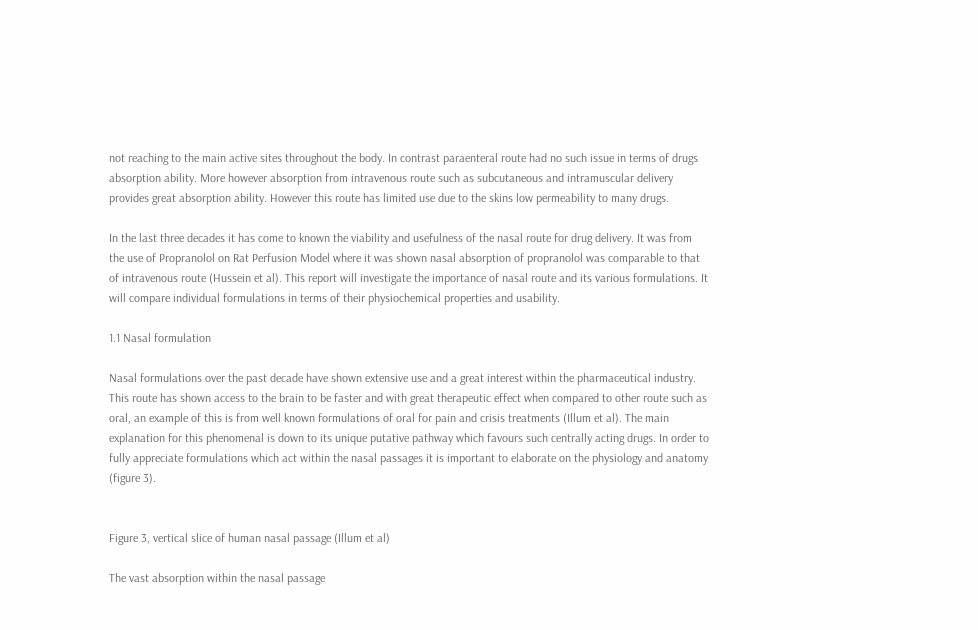not reaching to the main active sites throughout the body. In contrast paraenteral route had no such issue in terms of drugs absorption ability. More however absorption from intravenous route such as subcutaneous and intramuscular delivery provides great absorption ability. However this route has limited use due to the skins low permeability to many drugs.

In the last three decades it has come to known the viability and usefulness of the nasal route for drug delivery. It was from the use of Propranolol on Rat Perfusion Model where it was shown nasal absorption of propranolol was comparable to that of intravenous route (Hussein et al). This report will investigate the importance of nasal route and its various formulations. It will compare individual formulations in terms of their physiochemical properties and usability.

1.1 Nasal formulation

Nasal formulations over the past decade have shown extensive use and a great interest within the pharmaceutical industry. This route has shown access to the brain to be faster and with great therapeutic effect when compared to other route such as oral, an example of this is from well known formulations of oral for pain and crisis treatments (Illum et al). The main explanation for this phenomenal is down to its unique putative pathway which favours such centrally acting drugs. In order to fully appreciate formulations which act within the nasal passages it is important to elaborate on the physiology and anatomy (figure 3).


Figure 3, vertical slice of human nasal passage (Illum et al)

The vast absorption within the nasal passage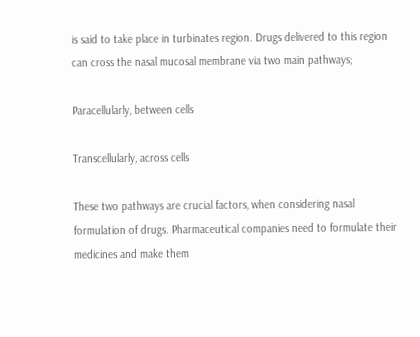is said to take place in turbinates region. Drugs delivered to this region can cross the nasal mucosal membrane via two main pathways;

Paracellularly, between cells

Transcellularly, across cells

These two pathways are crucial factors, when considering nasal formulation of drugs. Pharmaceutical companies need to formulate their medicines and make them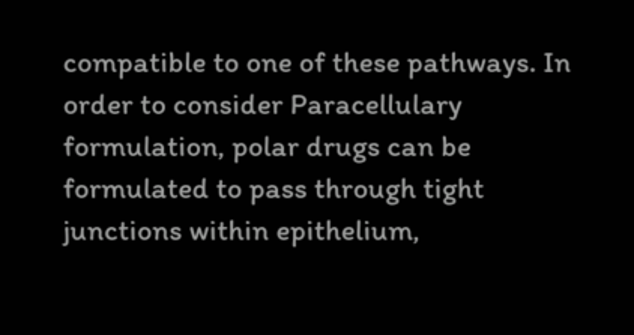compatible to one of these pathways. In order to consider Paracellulary formulation, polar drugs can be formulated to pass through tight junctions within epithelium,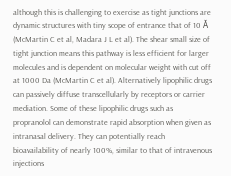although this is challenging to exercise as tight junctions are dynamic structures with tiny scope of entrance that of 10 Ӑ (McMartin C et al, Madara J L et al). The shear small size of tight junction means this pathway is less efficient for larger molecules and is dependent on molecular weight with cut off at 1000 Da (McMartin C et al). Alternatively lipophilic drugs can passively diffuse transcellularly by receptors or carrier mediation. Some of these lipophilic drugs such as propranolol can demonstrate rapid absorption when given as intranasal delivery. They can potentially reach bioavailability of nearly 100%, similar to that of intravenous injections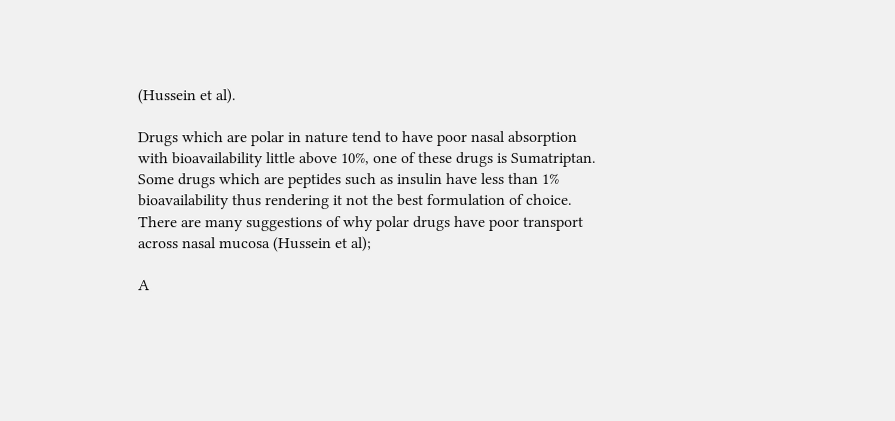(Hussein et al).

Drugs which are polar in nature tend to have poor nasal absorption with bioavailability little above 10%, one of these drugs is Sumatriptan. Some drugs which are peptides such as insulin have less than 1% bioavailability thus rendering it not the best formulation of choice. There are many suggestions of why polar drugs have poor transport across nasal mucosa (Hussein et al);

A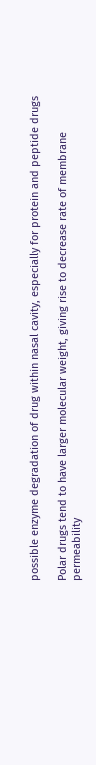possible enzyme degradation of drug within nasal cavity, especially for protein and peptide drugs

Polar drugs tend to have larger molecular weight, giving rise to decrease rate of membrane permeability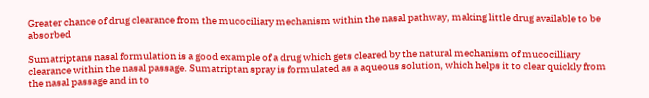Greater chance of drug clearance from the mucociliary mechanism within the nasal pathway, making little drug available to be absorbed

Sumatriptans nasal formulation is a good example of a drug which gets cleared by the natural mechanism of mucocilliary clearance within the nasal passage. Sumatriptan spray is formulated as a aqueous solution, which helps it to clear quickly from the nasal passage and in to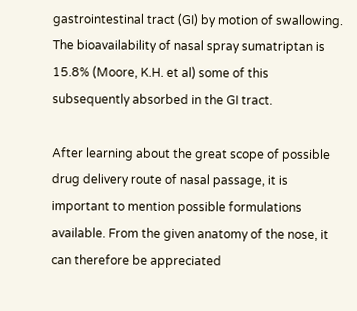gastrointestinal tract (GI) by motion of swallowing. The bioavailability of nasal spray sumatriptan is 15.8% (Moore, K.H. et al) some of this subsequently absorbed in the GI tract.

After learning about the great scope of possible drug delivery route of nasal passage, it is important to mention possible formulations available. From the given anatomy of the nose, it can therefore be appreciated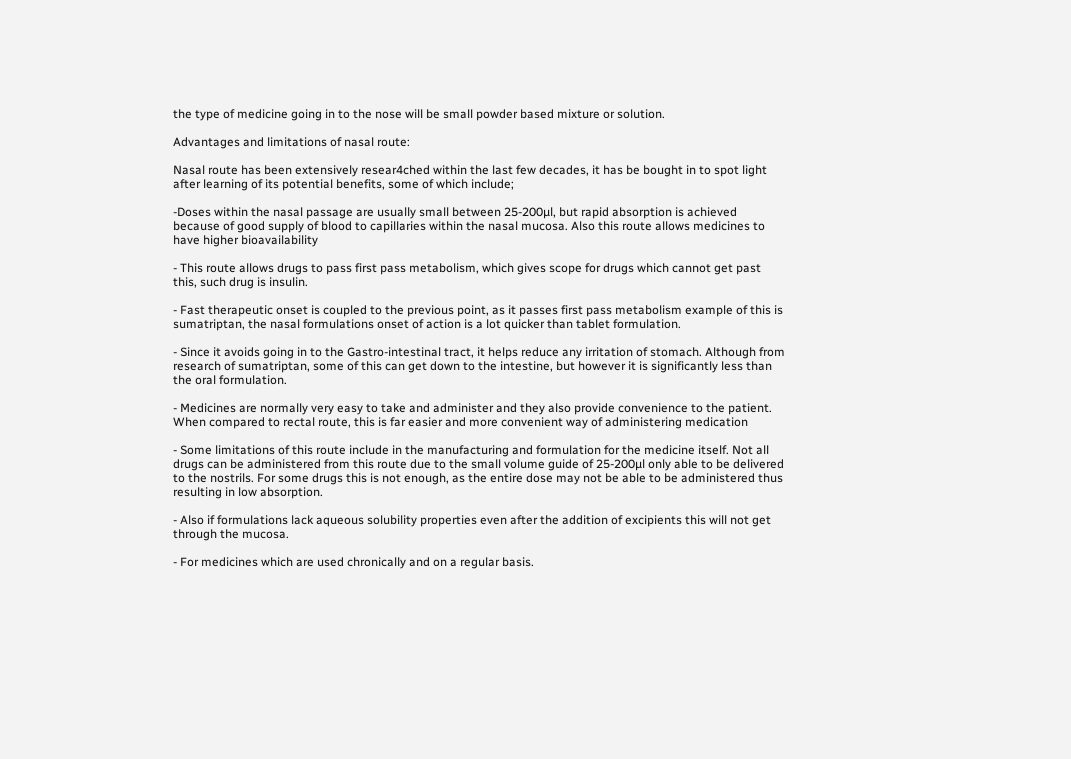the type of medicine going in to the nose will be small powder based mixture or solution.

Advantages and limitations of nasal route:

Nasal route has been extensively resear4ched within the last few decades, it has be bought in to spot light after learning of its potential benefits, some of which include;

-Doses within the nasal passage are usually small between 25-200µl, but rapid absorption is achieved because of good supply of blood to capillaries within the nasal mucosa. Also this route allows medicines to have higher bioavailability

- This route allows drugs to pass first pass metabolism, which gives scope for drugs which cannot get past this, such drug is insulin.

- Fast therapeutic onset is coupled to the previous point, as it passes first pass metabolism example of this is sumatriptan, the nasal formulations onset of action is a lot quicker than tablet formulation.

- Since it avoids going in to the Gastro-intestinal tract, it helps reduce any irritation of stomach. Although from research of sumatriptan, some of this can get down to the intestine, but however it is significantly less than the oral formulation.

- Medicines are normally very easy to take and administer and they also provide convenience to the patient. When compared to rectal route, this is far easier and more convenient way of administering medication

- Some limitations of this route include in the manufacturing and formulation for the medicine itself. Not all drugs can be administered from this route due to the small volume guide of 25-200µl only able to be delivered to the nostrils. For some drugs this is not enough, as the entire dose may not be able to be administered thus resulting in low absorption.

- Also if formulations lack aqueous solubility properties even after the addition of excipients this will not get through the mucosa.

- For medicines which are used chronically and on a regular basis.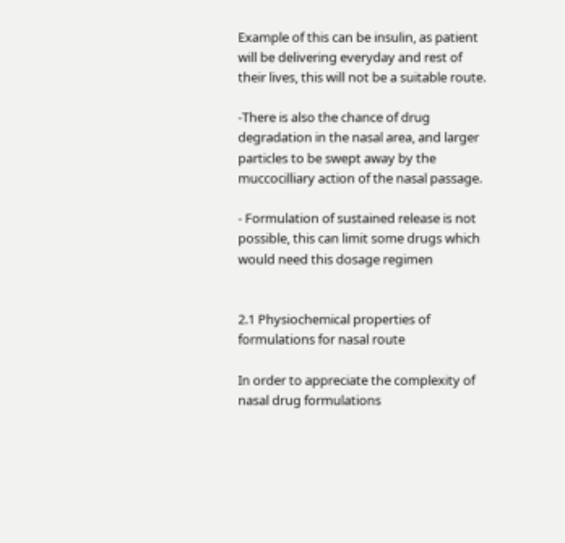Example of this can be insulin, as patient will be delivering everyday and rest of their lives, this will not be a suitable route.

-There is also the chance of drug degradation in the nasal area, and larger particles to be swept away by the muccocilliary action of the nasal passage.

- Formulation of sustained release is not possible, this can limit some drugs which would need this dosage regimen


2.1 Physiochemical properties of formulations for nasal route

In order to appreciate the complexity of nasal drug formulations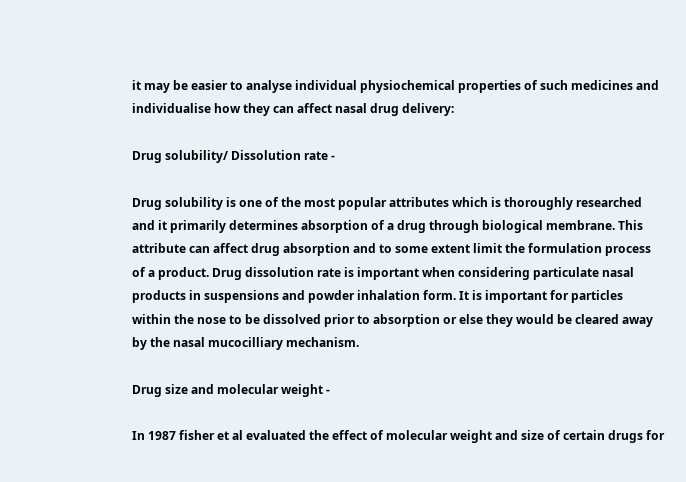it may be easier to analyse individual physiochemical properties of such medicines and individualise how they can affect nasal drug delivery:

Drug solubility/ Dissolution rate -

Drug solubility is one of the most popular attributes which is thoroughly researched and it primarily determines absorption of a drug through biological membrane. This attribute can affect drug absorption and to some extent limit the formulation process of a product. Drug dissolution rate is important when considering particulate nasal products in suspensions and powder inhalation form. It is important for particles within the nose to be dissolved prior to absorption or else they would be cleared away by the nasal mucocilliary mechanism.

Drug size and molecular weight -

In 1987 fisher et al evaluated the effect of molecular weight and size of certain drugs for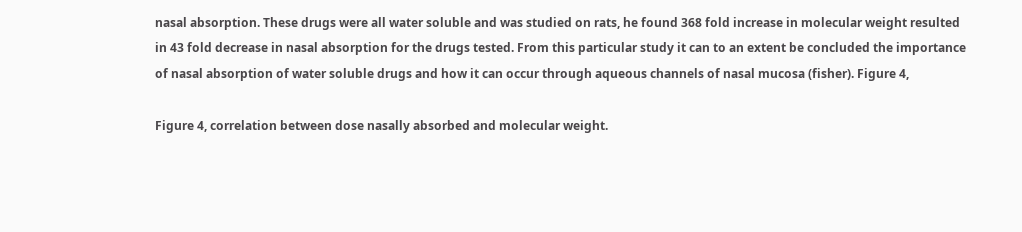nasal absorption. These drugs were all water soluble and was studied on rats, he found 368 fold increase in molecular weight resulted in 43 fold decrease in nasal absorption for the drugs tested. From this particular study it can to an extent be concluded the importance of nasal absorption of water soluble drugs and how it can occur through aqueous channels of nasal mucosa (fisher). Figure 4,

Figure 4, correlation between dose nasally absorbed and molecular weight.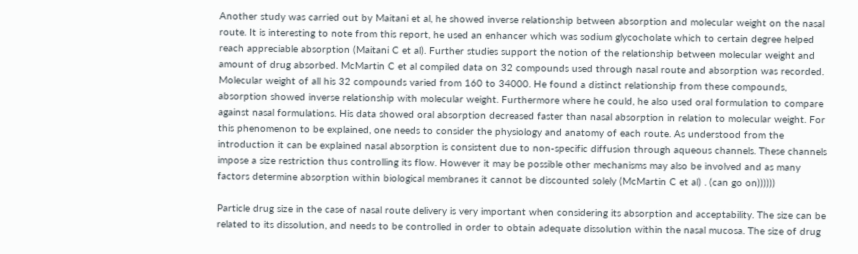Another study was carried out by Maitani et al, he showed inverse relationship between absorption and molecular weight on the nasal route. It is interesting to note from this report, he used an enhancer which was sodium glycocholate which to certain degree helped reach appreciable absorption (Maitani C et al). Further studies support the notion of the relationship between molecular weight and amount of drug absorbed. McMartin C et al compiled data on 32 compounds used through nasal route and absorption was recorded. Molecular weight of all his 32 compounds varied from 160 to 34000. He found a distinct relationship from these compounds, absorption showed inverse relationship with molecular weight. Furthermore where he could, he also used oral formulation to compare against nasal formulations. His data showed oral absorption decreased faster than nasal absorption in relation to molecular weight. For this phenomenon to be explained, one needs to consider the physiology and anatomy of each route. As understood from the introduction it can be explained nasal absorption is consistent due to non-specific diffusion through aqueous channels. These channels impose a size restriction thus controlling its flow. However it may be possible other mechanisms may also be involved and as many factors determine absorption within biological membranes it cannot be discounted solely (McMartin C et al) . (can go on))))))

Particle drug size in the case of nasal route delivery is very important when considering its absorption and acceptability. The size can be related to its dissolution, and needs to be controlled in order to obtain adequate dissolution within the nasal mucosa. The size of drug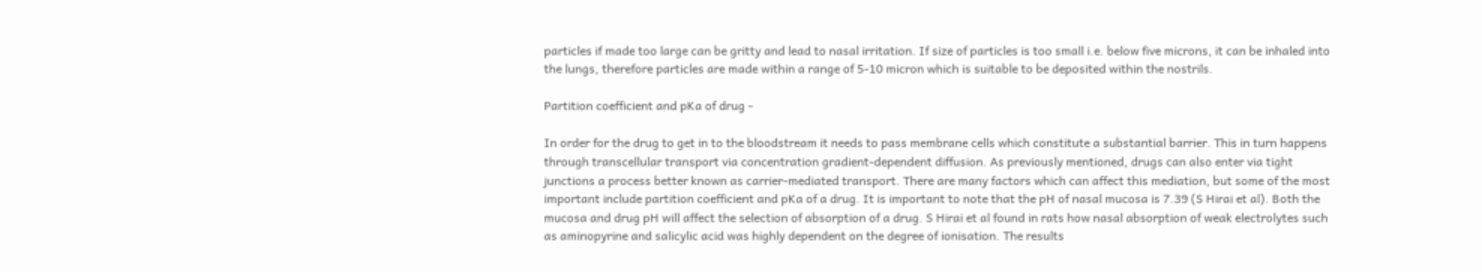particles if made too large can be gritty and lead to nasal irritation. If size of particles is too small i.e. below five microns, it can be inhaled into the lungs, therefore particles are made within a range of 5-10 micron which is suitable to be deposited within the nostrils.

Partition coefficient and pKa of drug -

In order for the drug to get in to the bloodstream it needs to pass membrane cells which constitute a substantial barrier. This in turn happens through transcellular transport via concentration gradient-dependent diffusion. As previously mentioned, drugs can also enter via tight junctions a process better known as carrier-mediated transport. There are many factors which can affect this mediation, but some of the most important include partition coefficient and pKa of a drug. It is important to note that the pH of nasal mucosa is 7.39 (S Hirai et al). Both the mucosa and drug pH will affect the selection of absorption of a drug. S Hirai et al found in rats how nasal absorption of weak electrolytes such as aminopyrine and salicylic acid was highly dependent on the degree of ionisation. The results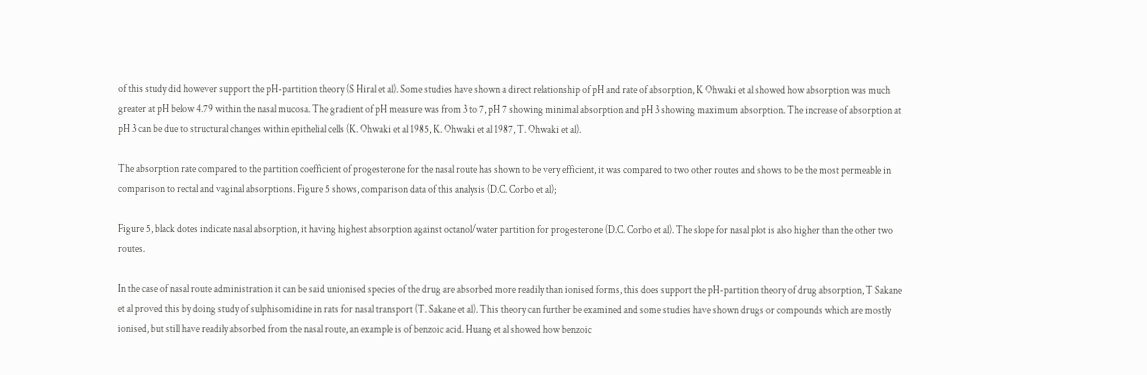of this study did however support the pH-partition theory (S Hiral et al). Some studies have shown a direct relationship of pH and rate of absorption, K Ohwaki et al showed how absorption was much greater at pH below 4.79 within the nasal mucosa. The gradient of pH measure was from 3 to 7, pH 7 showing minimal absorption and pH 3 showing maximum absorption. The increase of absorption at pH 3 can be due to structural changes within epithelial cells (K. Ohwaki et al 1985, K. Ohwaki et al 1987, T. Ohwaki et al).

The absorption rate compared to the partition coefficient of progesterone for the nasal route has shown to be very efficient, it was compared to two other routes and shows to be the most permeable in comparison to rectal and vaginal absorptions. Figure 5 shows, comparison data of this analysis (D.C. Corbo et al);

Figure 5, black dotes indicate nasal absorption, it having highest absorption against octanol/water partition for progesterone (D.C. Corbo et al). The slope for nasal plot is also higher than the other two routes.

In the case of nasal route administration it can be said unionised species of the drug are absorbed more readily than ionised forms, this does support the pH-partition theory of drug absorption, T Sakane et al proved this by doing study of sulphisomidine in rats for nasal transport (T. Sakane et al). This theory can further be examined and some studies have shown drugs or compounds which are mostly ionised, but still have readily absorbed from the nasal route, an example is of benzoic acid. Huang et al showed how benzoic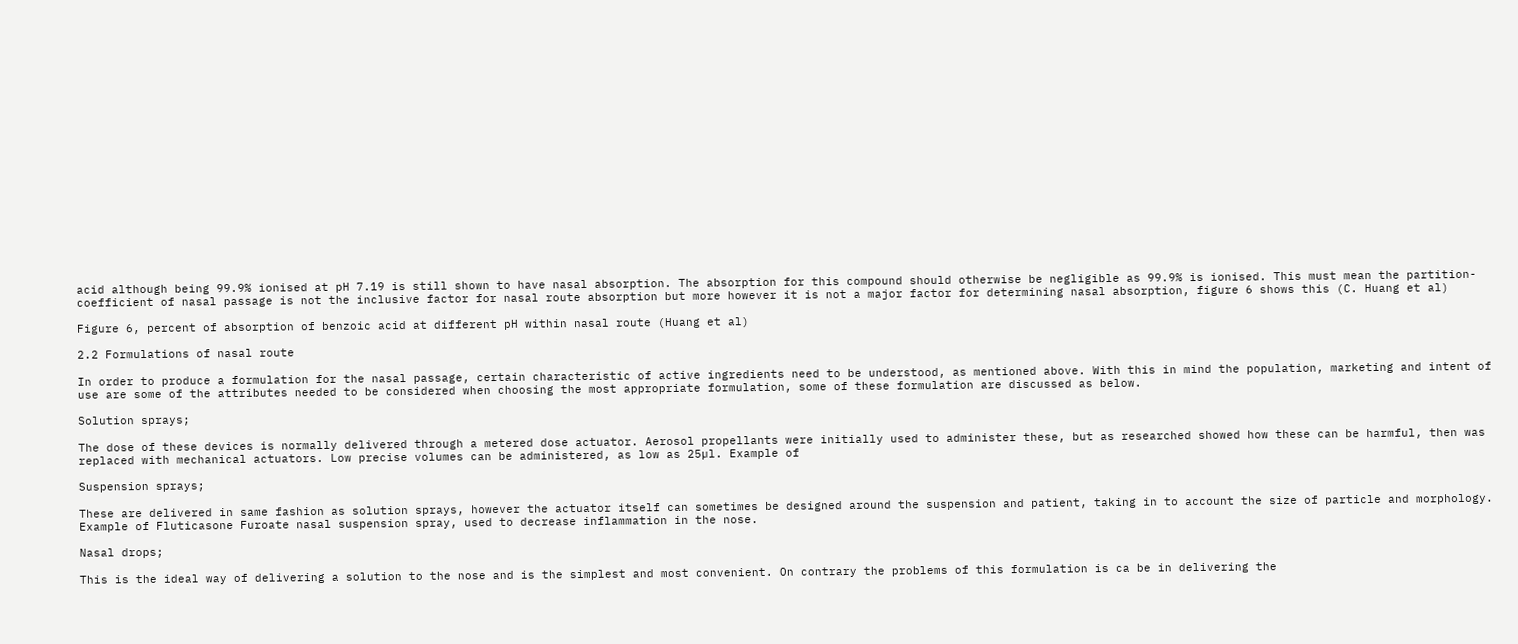acid although being 99.9% ionised at pH 7.19 is still shown to have nasal absorption. The absorption for this compound should otherwise be negligible as 99.9% is ionised. This must mean the partition-coefficient of nasal passage is not the inclusive factor for nasal route absorption but more however it is not a major factor for determining nasal absorption, figure 6 shows this (C. Huang et al)

Figure 6, percent of absorption of benzoic acid at different pH within nasal route (Huang et al)

2.2 Formulations of nasal route

In order to produce a formulation for the nasal passage, certain characteristic of active ingredients need to be understood, as mentioned above. With this in mind the population, marketing and intent of use are some of the attributes needed to be considered when choosing the most appropriate formulation, some of these formulation are discussed as below.

Solution sprays;

The dose of these devices is normally delivered through a metered dose actuator. Aerosol propellants were initially used to administer these, but as researched showed how these can be harmful, then was replaced with mechanical actuators. Low precise volumes can be administered, as low as 25µl. Example of

Suspension sprays;

These are delivered in same fashion as solution sprays, however the actuator itself can sometimes be designed around the suspension and patient, taking in to account the size of particle and morphology. Example of Fluticasone Furoate nasal suspension spray, used to decrease inflammation in the nose.

Nasal drops;

This is the ideal way of delivering a solution to the nose and is the simplest and most convenient. On contrary the problems of this formulation is ca be in delivering the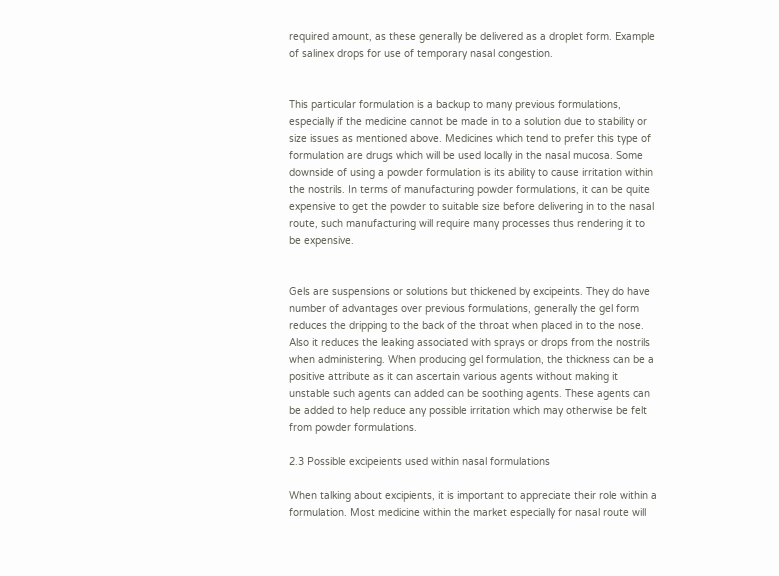required amount, as these generally be delivered as a droplet form. Example of salinex drops for use of temporary nasal congestion.


This particular formulation is a backup to many previous formulations, especially if the medicine cannot be made in to a solution due to stability or size issues as mentioned above. Medicines which tend to prefer this type of formulation are drugs which will be used locally in the nasal mucosa. Some downside of using a powder formulation is its ability to cause irritation within the nostrils. In terms of manufacturing powder formulations, it can be quite expensive to get the powder to suitable size before delivering in to the nasal route, such manufacturing will require many processes thus rendering it to be expensive.


Gels are suspensions or solutions but thickened by excipeints. They do have number of advantages over previous formulations, generally the gel form reduces the dripping to the back of the throat when placed in to the nose. Also it reduces the leaking associated with sprays or drops from the nostrils when administering. When producing gel formulation, the thickness can be a positive attribute as it can ascertain various agents without making it unstable such agents can added can be soothing agents. These agents can be added to help reduce any possible irritation which may otherwise be felt from powder formulations.

2.3 Possible excipeients used within nasal formulations

When talking about excipients, it is important to appreciate their role within a formulation. Most medicine within the market especially for nasal route will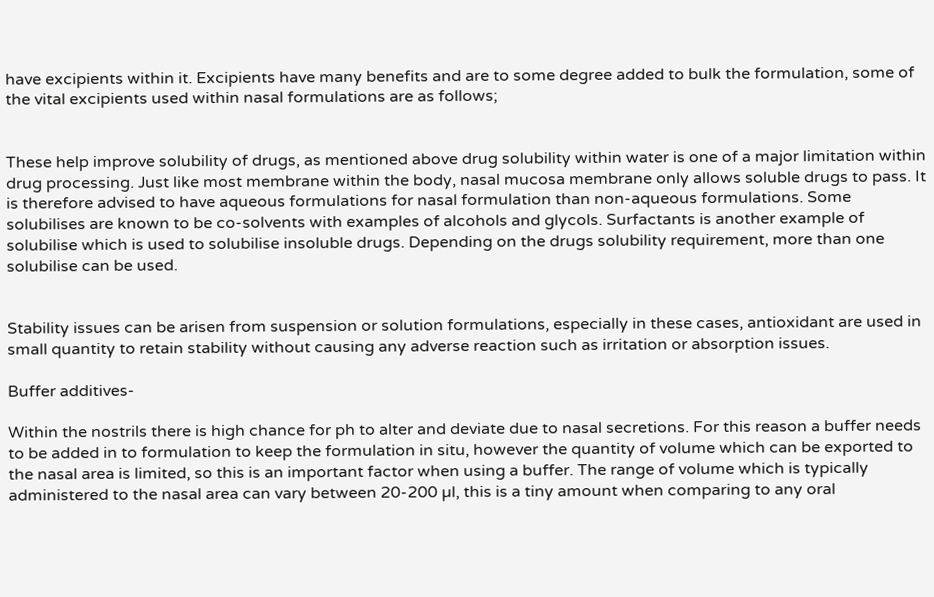have excipients within it. Excipients have many benefits and are to some degree added to bulk the formulation, some of the vital excipients used within nasal formulations are as follows;


These help improve solubility of drugs, as mentioned above drug solubility within water is one of a major limitation within drug processing. Just like most membrane within the body, nasal mucosa membrane only allows soluble drugs to pass. It is therefore advised to have aqueous formulations for nasal formulation than non-aqueous formulations. Some solubilises are known to be co-solvents with examples of alcohols and glycols. Surfactants is another example of solubilise which is used to solubilise insoluble drugs. Depending on the drugs solubility requirement, more than one solubilise can be used.


Stability issues can be arisen from suspension or solution formulations, especially in these cases, antioxidant are used in small quantity to retain stability without causing any adverse reaction such as irritation or absorption issues.

Buffer additives-

Within the nostrils there is high chance for ph to alter and deviate due to nasal secretions. For this reason a buffer needs to be added in to formulation to keep the formulation in situ, however the quantity of volume which can be exported to the nasal area is limited, so this is an important factor when using a buffer. The range of volume which is typically administered to the nasal area can vary between 20-200 µl, this is a tiny amount when comparing to any oral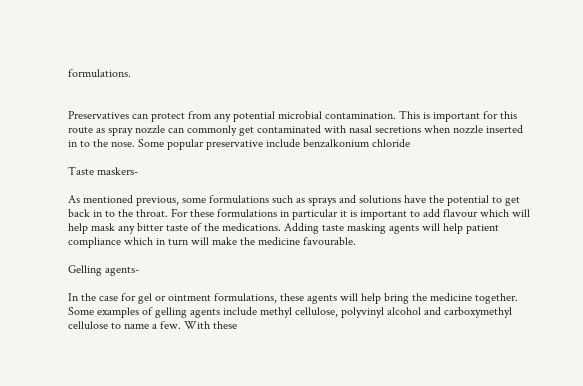formulations.


Preservatives can protect from any potential microbial contamination. This is important for this route as spray nozzle can commonly get contaminated with nasal secretions when nozzle inserted in to the nose. Some popular preservative include benzalkonium chloride

Taste maskers-

As mentioned previous, some formulations such as sprays and solutions have the potential to get back in to the throat. For these formulations in particular it is important to add flavour which will help mask any bitter taste of the medications. Adding taste masking agents will help patient compliance which in turn will make the medicine favourable.

Gelling agents-

In the case for gel or ointment formulations, these agents will help bring the medicine together. Some examples of gelling agents include methyl cellulose, polyvinyl alcohol and carboxymethyl cellulose to name a few. With these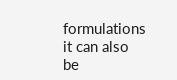formulations it can also be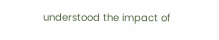understood the impact of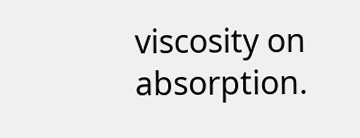viscosity on absorption.